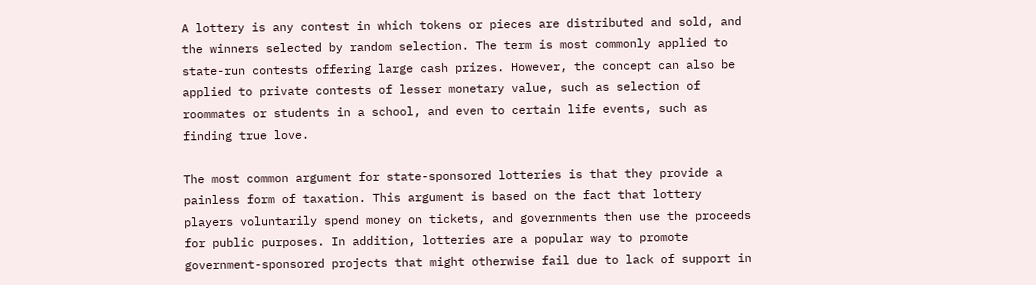A lottery is any contest in which tokens or pieces are distributed and sold, and the winners selected by random selection. The term is most commonly applied to state-run contests offering large cash prizes. However, the concept can also be applied to private contests of lesser monetary value, such as selection of roommates or students in a school, and even to certain life events, such as finding true love.

The most common argument for state-sponsored lotteries is that they provide a painless form of taxation. This argument is based on the fact that lottery players voluntarily spend money on tickets, and governments then use the proceeds for public purposes. In addition, lotteries are a popular way to promote government-sponsored projects that might otherwise fail due to lack of support in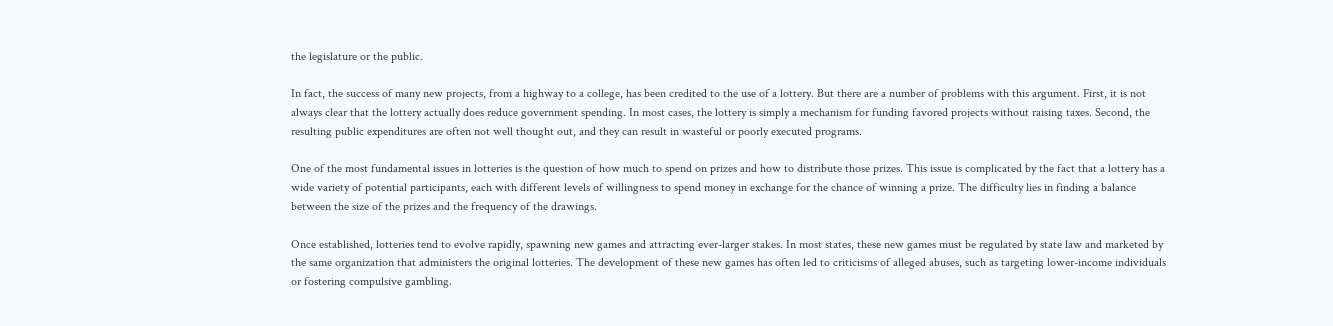the legislature or the public.

In fact, the success of many new projects, from a highway to a college, has been credited to the use of a lottery. But there are a number of problems with this argument. First, it is not always clear that the lottery actually does reduce government spending. In most cases, the lottery is simply a mechanism for funding favored projects without raising taxes. Second, the resulting public expenditures are often not well thought out, and they can result in wasteful or poorly executed programs.

One of the most fundamental issues in lotteries is the question of how much to spend on prizes and how to distribute those prizes. This issue is complicated by the fact that a lottery has a wide variety of potential participants, each with different levels of willingness to spend money in exchange for the chance of winning a prize. The difficulty lies in finding a balance between the size of the prizes and the frequency of the drawings.

Once established, lotteries tend to evolve rapidly, spawning new games and attracting ever-larger stakes. In most states, these new games must be regulated by state law and marketed by the same organization that administers the original lotteries. The development of these new games has often led to criticisms of alleged abuses, such as targeting lower-income individuals or fostering compulsive gambling.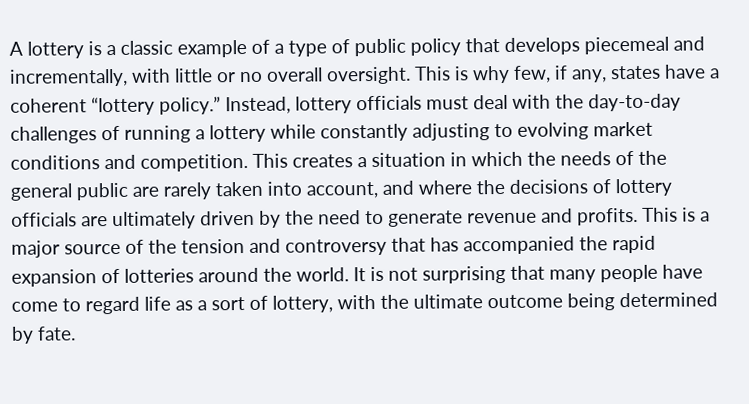A lottery is a classic example of a type of public policy that develops piecemeal and incrementally, with little or no overall oversight. This is why few, if any, states have a coherent “lottery policy.” Instead, lottery officials must deal with the day-to-day challenges of running a lottery while constantly adjusting to evolving market conditions and competition. This creates a situation in which the needs of the general public are rarely taken into account, and where the decisions of lottery officials are ultimately driven by the need to generate revenue and profits. This is a major source of the tension and controversy that has accompanied the rapid expansion of lotteries around the world. It is not surprising that many people have come to regard life as a sort of lottery, with the ultimate outcome being determined by fate.